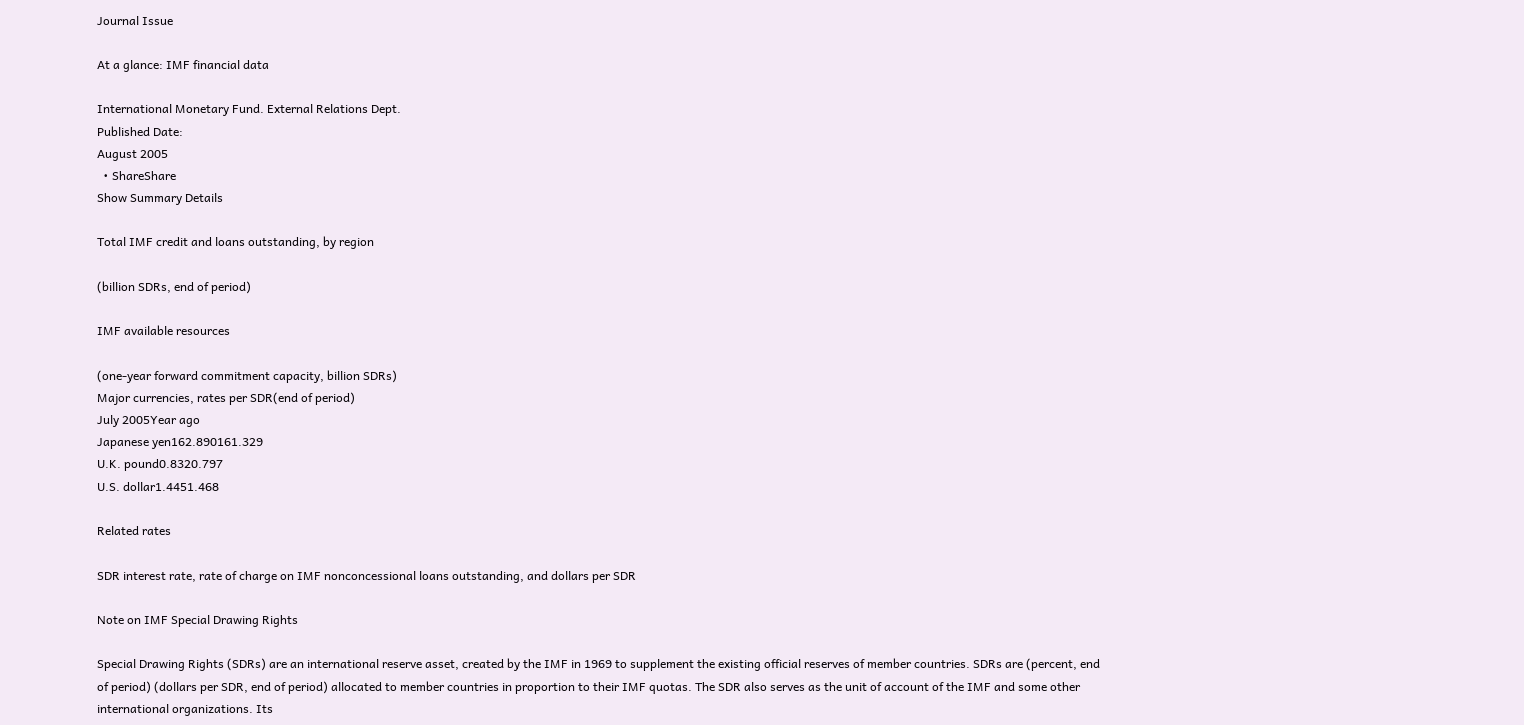Journal Issue

At a glance: IMF financial data

International Monetary Fund. External Relations Dept.
Published Date:
August 2005
  • ShareShare
Show Summary Details

Total IMF credit and loans outstanding, by region

(billion SDRs, end of period)

IMF available resources

(one-year forward commitment capacity, billion SDRs)
Major currencies, rates per SDR(end of period)
July 2005Year ago
Japanese yen162.890161.329
U.K. pound0.8320.797
U.S. dollar1.4451.468

Related rates

SDR interest rate, rate of charge on IMF nonconcessional loans outstanding, and dollars per SDR

Note on IMF Special Drawing Rights

Special Drawing Rights (SDRs) are an international reserve asset, created by the IMF in 1969 to supplement the existing official reserves of member countries. SDRs are (percent, end of period) (dollars per SDR, end of period) allocated to member countries in proportion to their IMF quotas. The SDR also serves as the unit of account of the IMF and some other international organizations. Its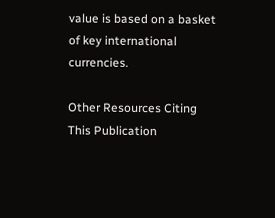value is based on a basket of key international currencies.

Other Resources Citing This Publication